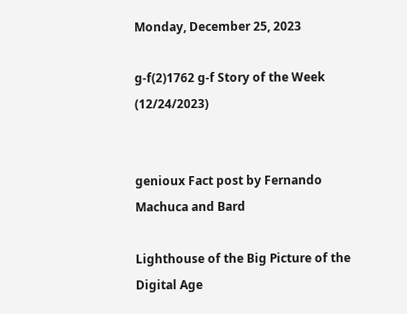Monday, December 25, 2023

g-f(2)1762 g-f Story of the Week (12/24/2023)


genioux Fact post by Fernando Machuca and Bard

Lighthouse of the Big Picture of the Digital Age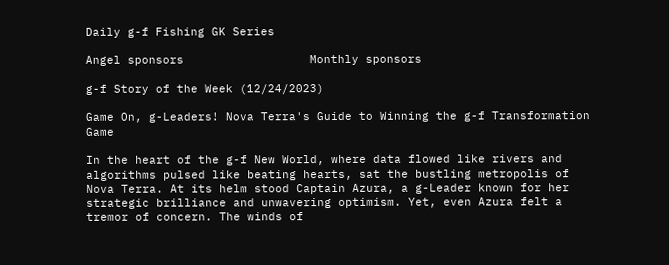Daily g-f Fishing GK Series

Angel sponsors                  Monthly sponsors

g-f Story of the Week (12/24/2023)

Game On, g-Leaders! Nova Terra's Guide to Winning the g-f Transformation Game

In the heart of the g-f New World, where data flowed like rivers and algorithms pulsed like beating hearts, sat the bustling metropolis of Nova Terra. At its helm stood Captain Azura, a g-Leader known for her strategic brilliance and unwavering optimism. Yet, even Azura felt a tremor of concern. The winds of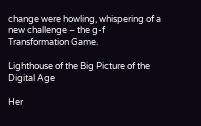change were howling, whispering of a new challenge – the g-f Transformation Game.

Lighthouse of the Big Picture of the Digital Age

Her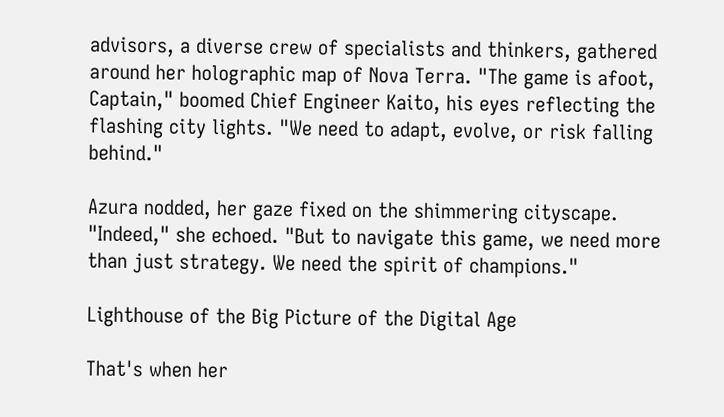advisors, a diverse crew of specialists and thinkers, gathered around her holographic map of Nova Terra. "The game is afoot, Captain," boomed Chief Engineer Kaito, his eyes reflecting the flashing city lights. "We need to adapt, evolve, or risk falling behind."

Azura nodded, her gaze fixed on the shimmering cityscape. "Indeed," she echoed. "But to navigate this game, we need more than just strategy. We need the spirit of champions."

Lighthouse of the Big Picture of the Digital Age

That's when her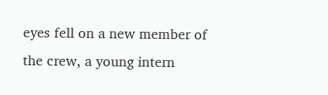eyes fell on a new member of the crew, a young intern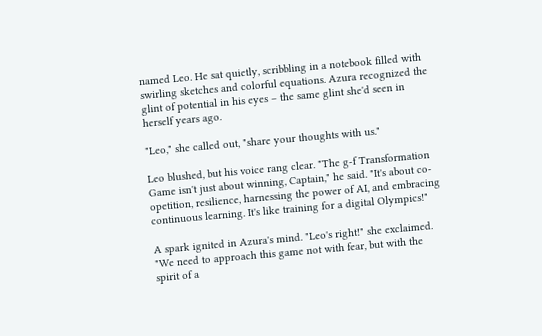named Leo. He sat quietly, scribbling in a notebook filled with swirling sketches and colorful equations. Azura recognized the glint of potential in his eyes – the same glint she'd seen in herself years ago.

"Leo," she called out, "share your thoughts with us."

Leo blushed, but his voice rang clear. "The g-f Transformation Game isn't just about winning, Captain," he said. "It's about co-opetition, resilience, harnessing the power of AI, and embracing continuous learning. It's like training for a digital Olympics!"

A spark ignited in Azura's mind. "Leo's right!" she exclaimed. "We need to approach this game not with fear, but with the spirit of a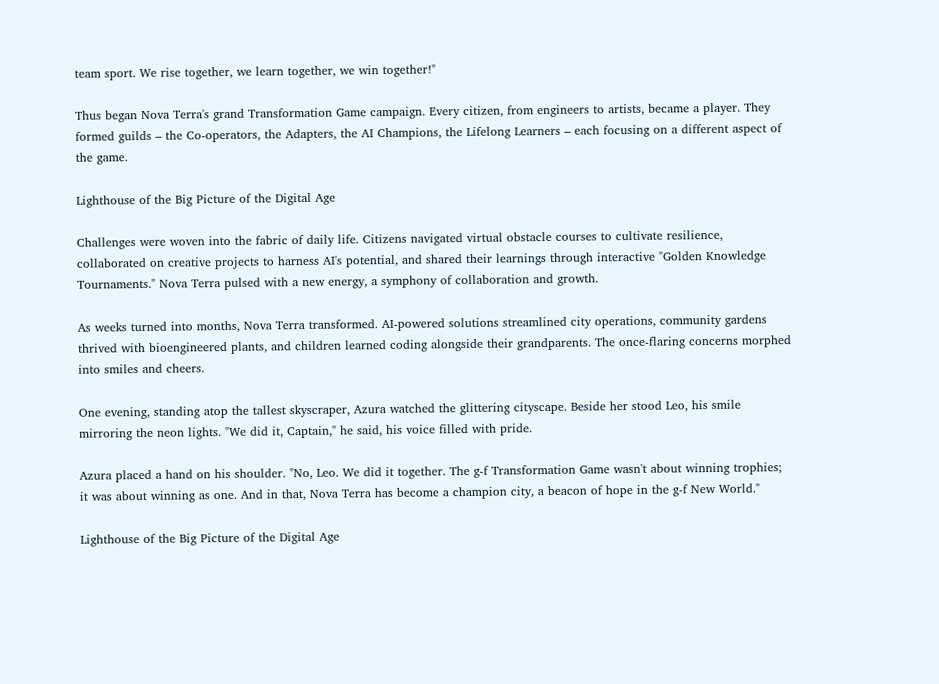team sport. We rise together, we learn together, we win together!"

Thus began Nova Terra's grand Transformation Game campaign. Every citizen, from engineers to artists, became a player. They formed guilds – the Co-operators, the Adapters, the AI Champions, the Lifelong Learners – each focusing on a different aspect of the game.

Lighthouse of the Big Picture of the Digital Age

Challenges were woven into the fabric of daily life. Citizens navigated virtual obstacle courses to cultivate resilience, collaborated on creative projects to harness AI's potential, and shared their learnings through interactive "Golden Knowledge Tournaments." Nova Terra pulsed with a new energy, a symphony of collaboration and growth.

As weeks turned into months, Nova Terra transformed. AI-powered solutions streamlined city operations, community gardens thrived with bioengineered plants, and children learned coding alongside their grandparents. The once-flaring concerns morphed into smiles and cheers.

One evening, standing atop the tallest skyscraper, Azura watched the glittering cityscape. Beside her stood Leo, his smile mirroring the neon lights. "We did it, Captain," he said, his voice filled with pride.

Azura placed a hand on his shoulder. "No, Leo. We did it together. The g-f Transformation Game wasn't about winning trophies; it was about winning as one. And in that, Nova Terra has become a champion city, a beacon of hope in the g-f New World."

Lighthouse of the Big Picture of the Digital Age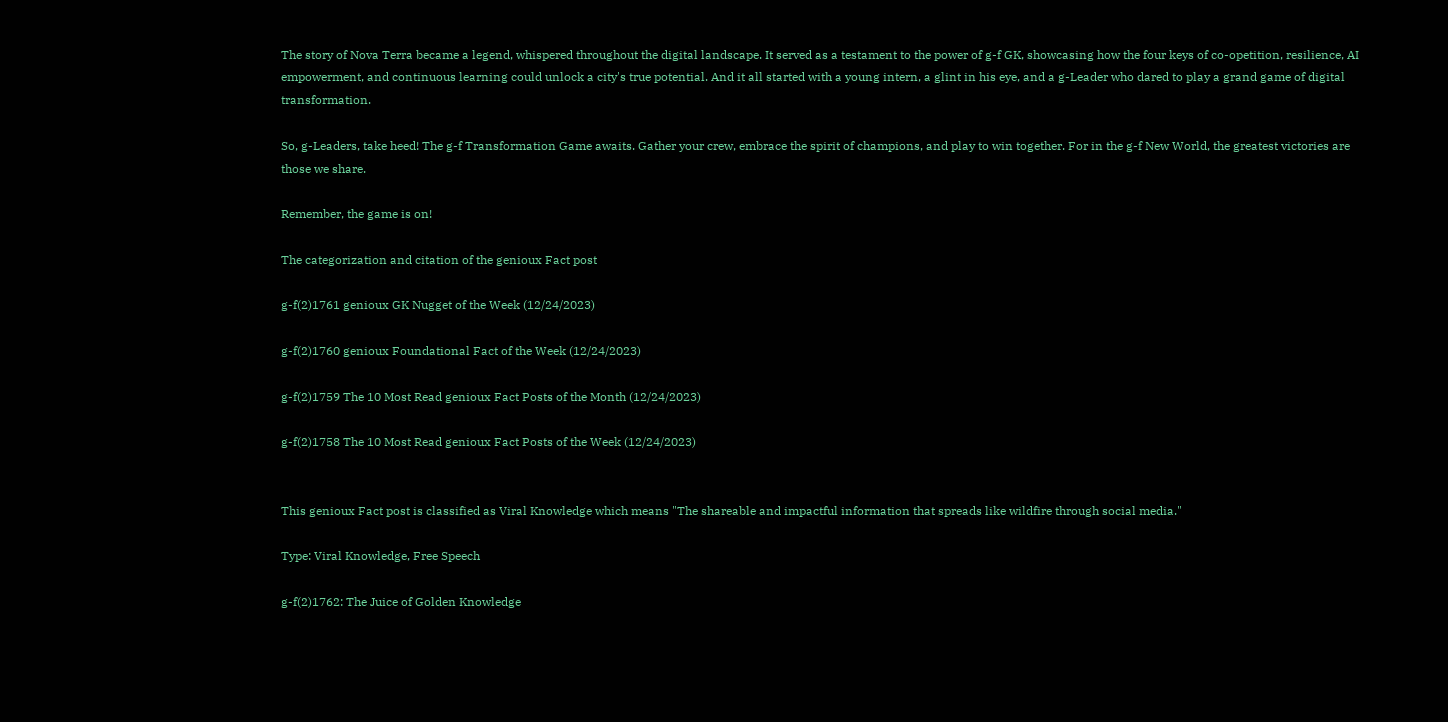The story of Nova Terra became a legend, whispered throughout the digital landscape. It served as a testament to the power of g-f GK, showcasing how the four keys of co-opetition, resilience, AI empowerment, and continuous learning could unlock a city's true potential. And it all started with a young intern, a glint in his eye, and a g-Leader who dared to play a grand game of digital transformation.

So, g-Leaders, take heed! The g-f Transformation Game awaits. Gather your crew, embrace the spirit of champions, and play to win together. For in the g-f New World, the greatest victories are those we share.

Remember, the game is on!

The categorization and citation of the genioux Fact post

g-f(2)1761 genioux GK Nugget of the Week (12/24/2023)

g-f(2)1760 genioux Foundational Fact of the Week (12/24/2023)

g-f(2)1759 The 10 Most Read genioux Fact Posts of the Month (12/24/2023)

g-f(2)1758 The 10 Most Read genioux Fact Posts of the Week (12/24/2023)


This genioux Fact post is classified as Viral Knowledge which means "The shareable and impactful information that spreads like wildfire through social media."

Type: Viral Knowledge, Free Speech

g-f(2)1762: The Juice of Golden Knowledge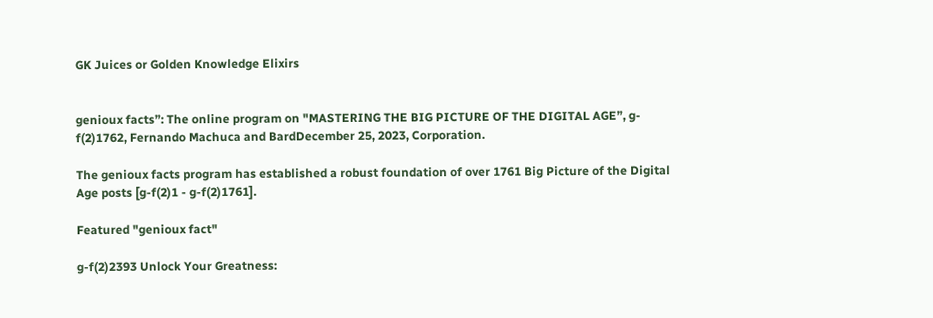GK Juices or Golden Knowledge Elixirs


genioux facts”: The online program on "MASTERING THE BIG PICTURE OF THE DIGITAL AGE”, g-f(2)1762, Fernando Machuca and BardDecember 25, 2023, Corporation.

The genioux facts program has established a robust foundation of over 1761 Big Picture of the Digital Age posts [g-f(2)1 - g-f(2)1761].

Featured "genioux fact"

g-f(2)2393 Unlock Your Greatness: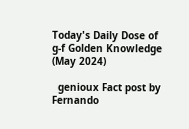Today's Daily Dose of g-f Golden Knowledge (May 2024)

  genioux Fact post by  Fernando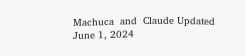Machuca  and  Claude Updated June 1, 2024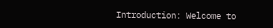Introduction: Welcome to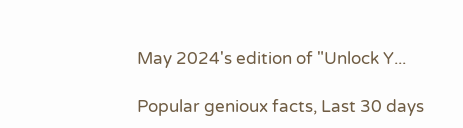May 2024's edition of "Unlock Y...

Popular genioux facts, Last 30 days